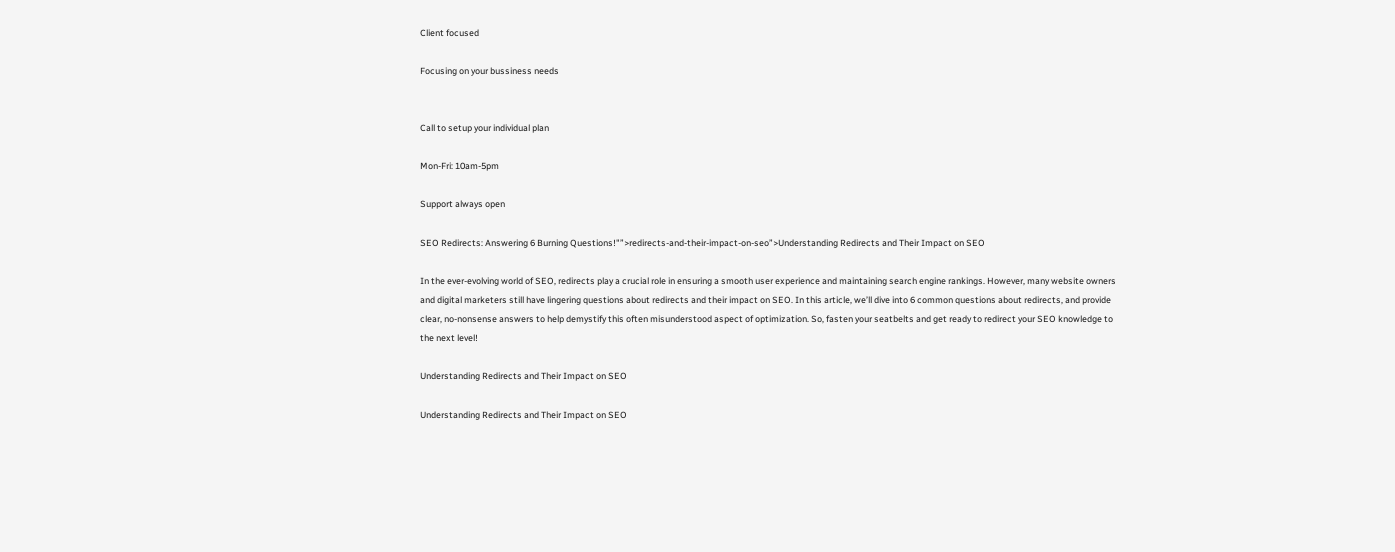Client focused

Focusing on your bussiness needs


Call to setup your individual plan

Mon-Fri: 10am-5pm

Support always open

SEO Redirects: Answering 6 Burning Questions!"”>redirects-and-their-impact-on-seo”>Understanding Redirects and Their Impact on SEO

In the ever-evolving world of SEO, redirects play a crucial role in ensuring a smooth user experience and maintaining search engine rankings. However, many website owners  and digital marketers still have lingering questions about redirects and their impact on SEO. In this article, we’ll dive into 6 common questions about redirects, and provide clear, no-nonsense answers to help demystify this often misunderstood aspect of optimization. So, fasten your seatbelts and get ready to redirect your SEO knowledge to the next level!

Understanding Redirects and Their Impact on SEO

Understanding Redirects and Their Impact on SEO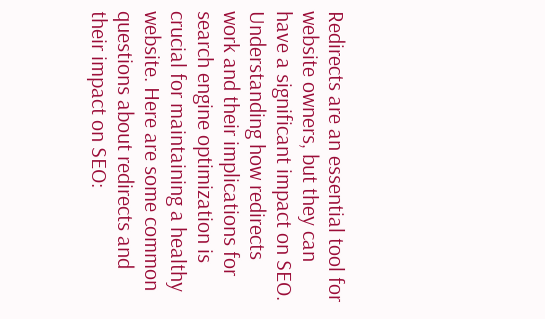Redirects are an essential tool for website owners, but they can have a significant impact on SEO. Understanding how redirects work and their implications for search engine optimization is crucial for maintaining a healthy website. Here are some common questions about redirects and their impact on SEO: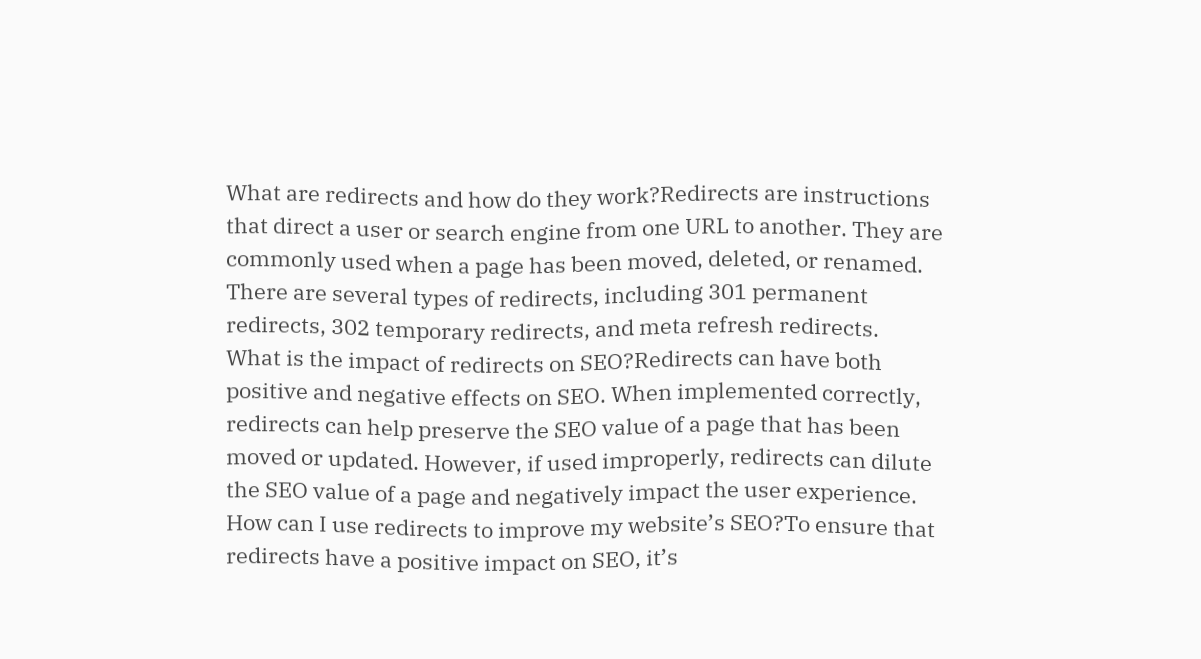What are redirects and how do they work?Redirects are instructions that direct a user or search engine from one URL to another. They are commonly used when a page has been moved, deleted, or renamed. There are several types of redirects, including 301 permanent redirects, 302 temporary redirects, and meta refresh redirects.
What is the impact of redirects on SEO?Redirects can have both positive and negative effects on SEO. When implemented correctly, redirects can help preserve the SEO value of a page that has been moved or updated. However, if used improperly, redirects can dilute the SEO value of a page and negatively impact the user experience.
How can I use redirects to improve my website’s SEO?To ensure that redirects have a positive impact on SEO, it’s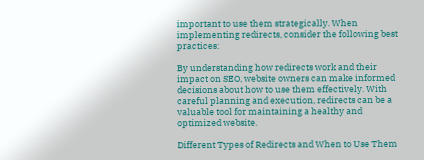important to use them strategically. When implementing redirects, consider the following best practices:

By understanding how redirects work and their impact on SEO, website owners can make informed decisions about how to use them effectively. With careful planning and execution, redirects can be a valuable tool for maintaining a healthy and optimized website.

Different Types of Redirects and When to Use Them